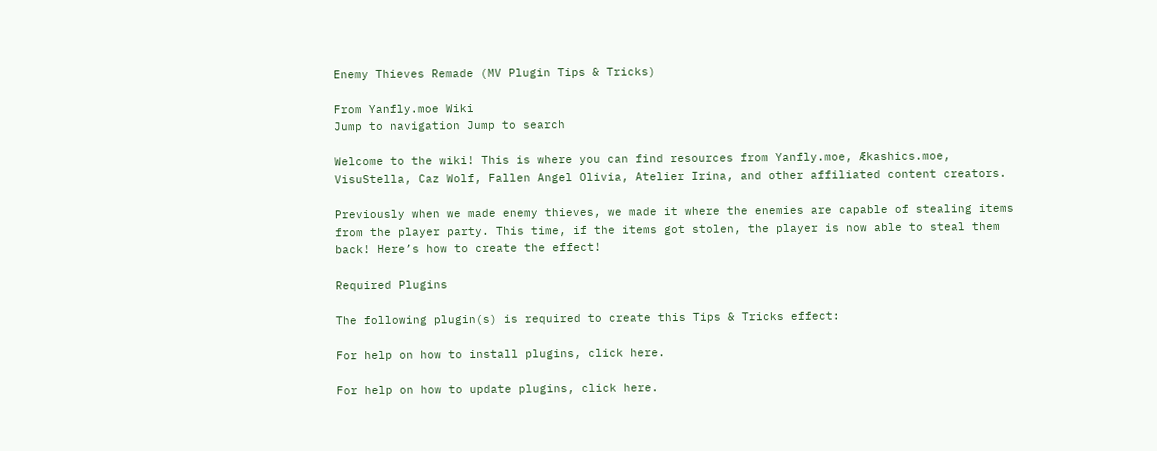Enemy Thieves Remade (MV Plugin Tips & Tricks)

From Yanfly.moe Wiki
Jump to navigation Jump to search

Welcome to the wiki! This is where you can find resources from Yanfly.moe, Ækashics.moe,
VisuStella, Caz Wolf, Fallen Angel Olivia, Atelier Irina, and other affiliated content creators.

Previously when we made enemy thieves, we made it where the enemies are capable of stealing items from the player party. This time, if the items got stolen, the player is now able to steal them back! Here’s how to create the effect!

Required Plugins

The following plugin(s) is required to create this Tips & Tricks effect:

For help on how to install plugins, click here.

For help on how to update plugins, click here.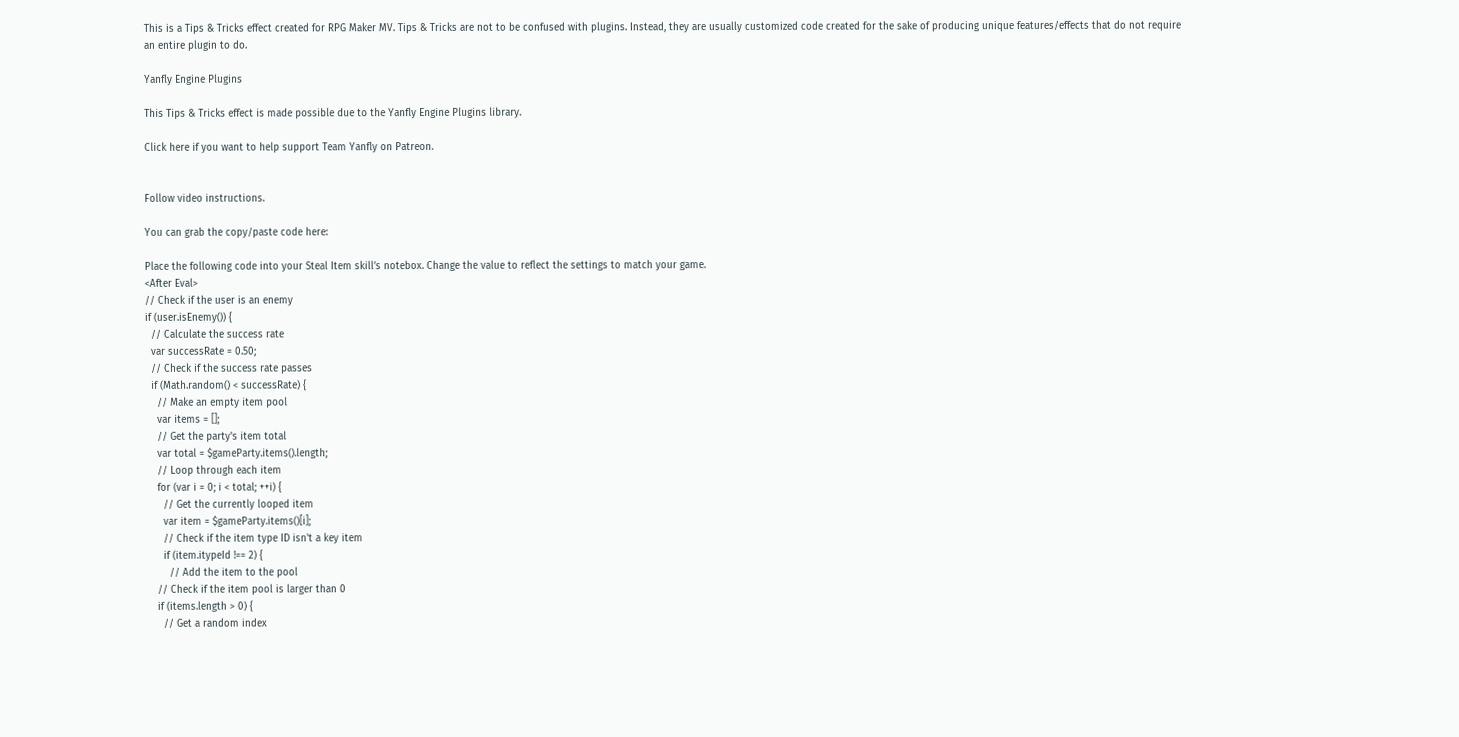This is a Tips & Tricks effect created for RPG Maker MV. Tips & Tricks are not to be confused with plugins. Instead, they are usually customized code created for the sake of producing unique features/effects that do not require an entire plugin to do.

Yanfly Engine Plugins

This Tips & Tricks effect is made possible due to the Yanfly Engine Plugins library.

Click here if you want to help support Team Yanfly on Patreon.


Follow video instructions.

You can grab the copy/paste code here:

Place the following code into your Steal Item skill’s notebox. Change the value to reflect the settings to match your game.
<After Eval>
// Check if the user is an enemy
if (user.isEnemy()) {
  // Calculate the success rate
  var successRate = 0.50;
  // Check if the success rate passes
  if (Math.random() < successRate) {
    // Make an empty item pool
    var items = [];
    // Get the party's item total
    var total = $gameParty.items().length;
    // Loop through each item
    for (var i = 0; i < total; ++i) {
      // Get the currently looped item
      var item = $gameParty.items()[i];
      // Check if the item type ID isn't a key item
      if (item.itypeId !== 2) {
        // Add the item to the pool
    // Check if the item pool is larger than 0
    if (items.length > 0) {
      // Get a random index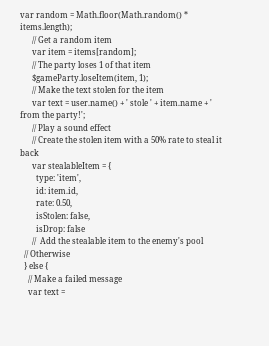var random = Math.floor(Math.random() * items.length);
      // Get a random item
      var item = items[random];
      // The party loses 1 of that item
      $gameParty.loseItem(item, 1);
      // Make the text stolen for the item
      var text = user.name() + ' stole ' + item.name + ' from the party!';
      // Play a sound effect
      // Create the stolen item with a 50% rate to steal it back
      var stealableItem = {
        type: 'item',
        id: item.id,
        rate: 0.50,
        isStolen: false,
        isDrop: false
      //  Add the stealable item to the enemy's pool
  // Otherwise
  } else {
    // Make a failed message
    var text =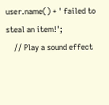user.name() + ' failed to steal an item!';
    // Play a sound effect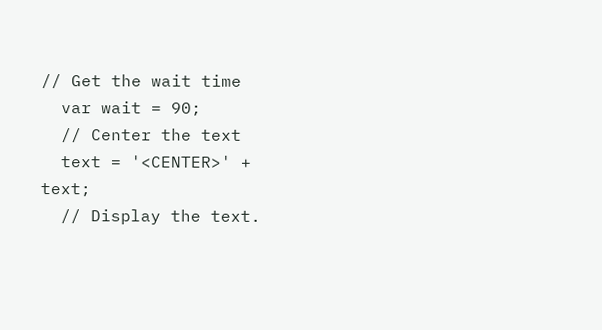// Get the wait time
  var wait = 90;
  // Center the text
  text = '<CENTER>' + text;
  // Display the text.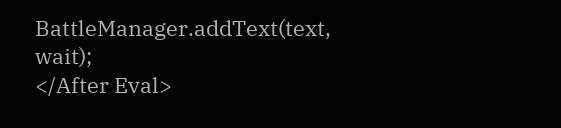BattleManager.addText(text, wait);
</After Eval>